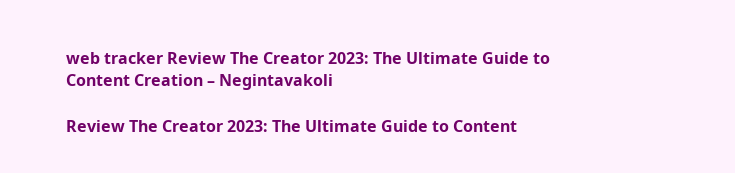web tracker Review The Creator 2023: The Ultimate Guide to Content Creation – Negintavakoli

Review The Creator 2023: The Ultimate Guide to Content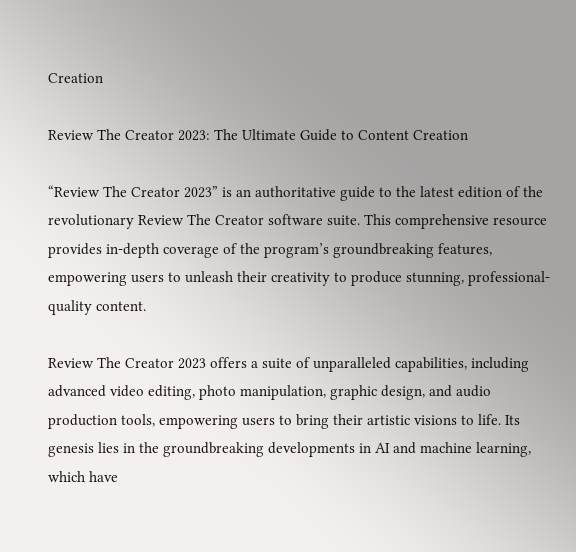Creation

Review The Creator 2023: The Ultimate Guide to Content Creation

“Review The Creator 2023” is an authoritative guide to the latest edition of the revolutionary Review The Creator software suite. This comprehensive resource provides in-depth coverage of the program’s groundbreaking features, empowering users to unleash their creativity to produce stunning, professional-quality content.

Review The Creator 2023 offers a suite of unparalleled capabilities, including advanced video editing, photo manipulation, graphic design, and audio production tools, empowering users to bring their artistic visions to life. Its genesis lies in the groundbreaking developments in AI and machine learning, which have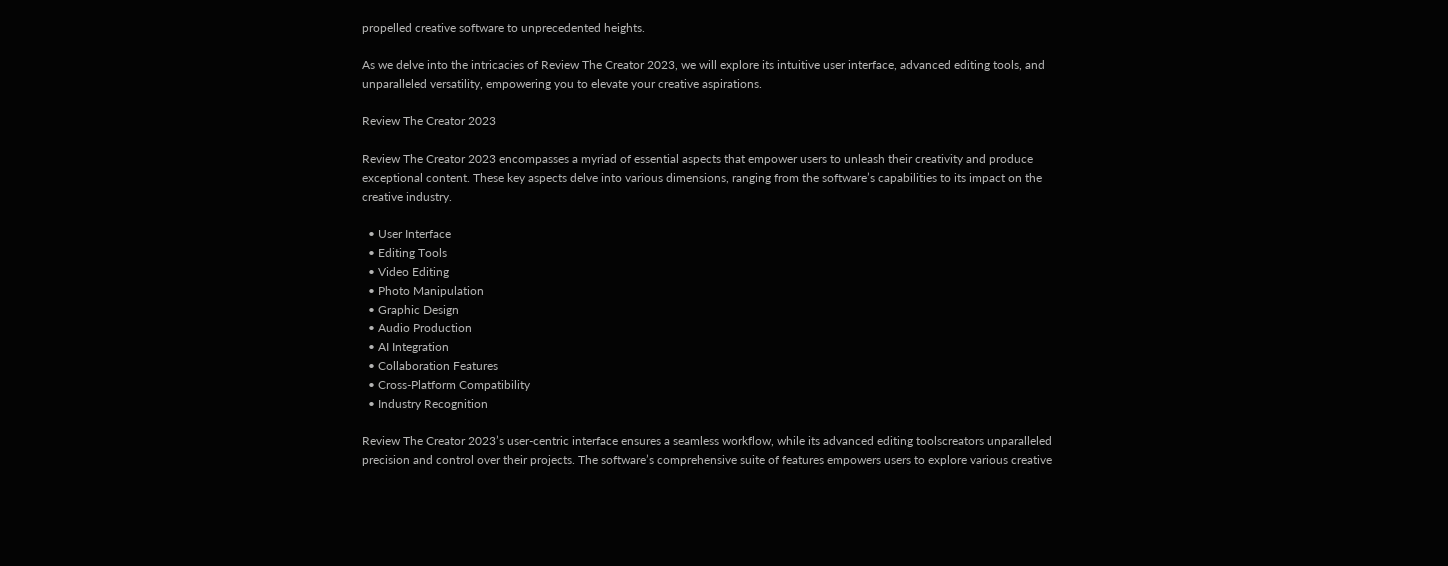propelled creative software to unprecedented heights.

As we delve into the intricacies of Review The Creator 2023, we will explore its intuitive user interface, advanced editing tools, and unparalleled versatility, empowering you to elevate your creative aspirations.

Review The Creator 2023

Review The Creator 2023 encompasses a myriad of essential aspects that empower users to unleash their creativity and produce exceptional content. These key aspects delve into various dimensions, ranging from the software’s capabilities to its impact on the creative industry.

  • User Interface
  • Editing Tools
  • Video Editing
  • Photo Manipulation
  • Graphic Design
  • Audio Production
  • AI Integration
  • Collaboration Features
  • Cross-Platform Compatibility
  • Industry Recognition

Review The Creator 2023’s user-centric interface ensures a seamless workflow, while its advanced editing toolscreators unparalleled precision and control over their projects. The software’s comprehensive suite of features empowers users to explore various creative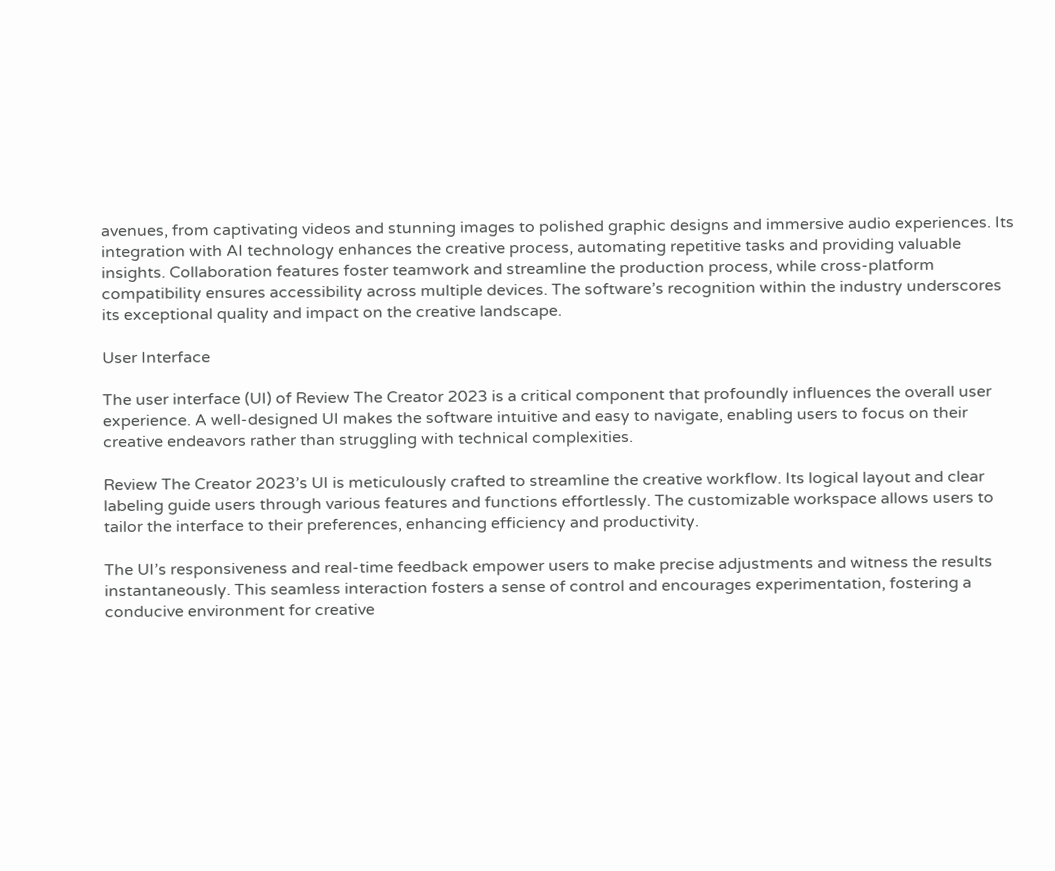avenues, from captivating videos and stunning images to polished graphic designs and immersive audio experiences. Its integration with AI technology enhances the creative process, automating repetitive tasks and providing valuable insights. Collaboration features foster teamwork and streamline the production process, while cross-platform compatibility ensures accessibility across multiple devices. The software’s recognition within the industry underscores its exceptional quality and impact on the creative landscape.

User Interface

The user interface (UI) of Review The Creator 2023 is a critical component that profoundly influences the overall user experience. A well-designed UI makes the software intuitive and easy to navigate, enabling users to focus on their creative endeavors rather than struggling with technical complexities.

Review The Creator 2023’s UI is meticulously crafted to streamline the creative workflow. Its logical layout and clear labeling guide users through various features and functions effortlessly. The customizable workspace allows users to tailor the interface to their preferences, enhancing efficiency and productivity.

The UI’s responsiveness and real-time feedback empower users to make precise adjustments and witness the results instantaneously. This seamless interaction fosters a sense of control and encourages experimentation, fostering a conducive environment for creative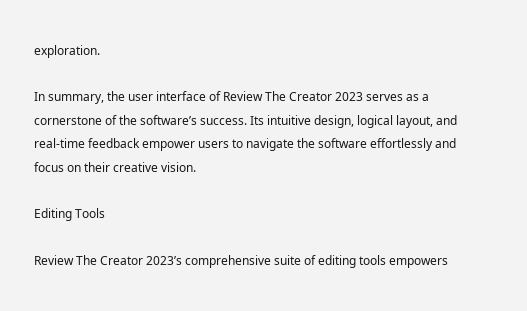exploration.

In summary, the user interface of Review The Creator 2023 serves as a cornerstone of the software’s success. Its intuitive design, logical layout, and real-time feedback empower users to navigate the software effortlessly and focus on their creative vision.

Editing Tools

Review The Creator 2023’s comprehensive suite of editing tools empowers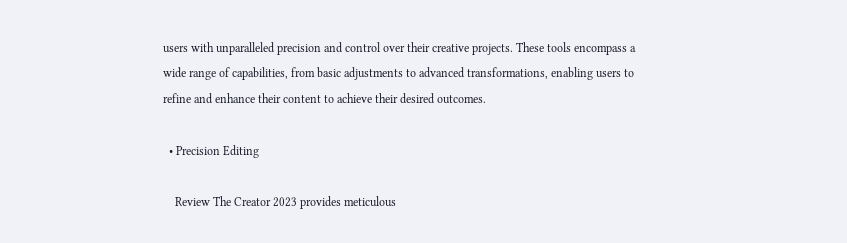users with unparalleled precision and control over their creative projects. These tools encompass a wide range of capabilities, from basic adjustments to advanced transformations, enabling users to refine and enhance their content to achieve their desired outcomes.

  • Precision Editing

    Review The Creator 2023 provides meticulous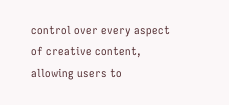control over every aspect of creative content, allowing users to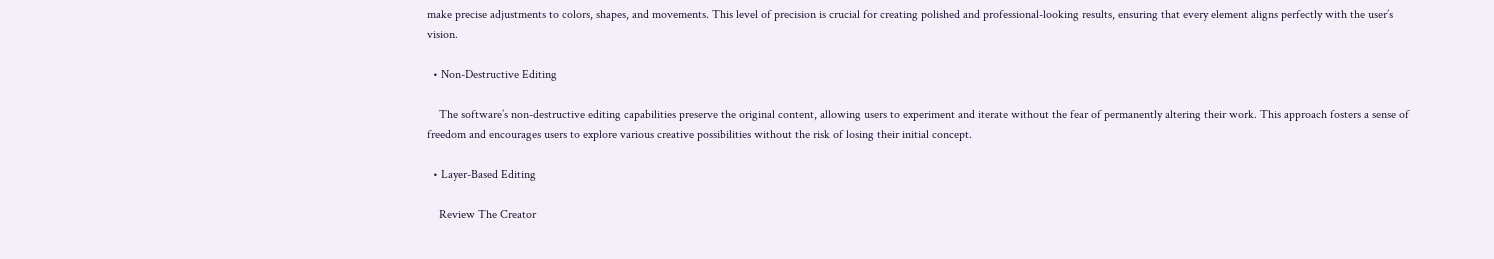make precise adjustments to colors, shapes, and movements. This level of precision is crucial for creating polished and professional-looking results, ensuring that every element aligns perfectly with the user’s vision.

  • Non-Destructive Editing

    The software’s non-destructive editing capabilities preserve the original content, allowing users to experiment and iterate without the fear of permanently altering their work. This approach fosters a sense of freedom and encourages users to explore various creative possibilities without the risk of losing their initial concept.

  • Layer-Based Editing

    Review The Creator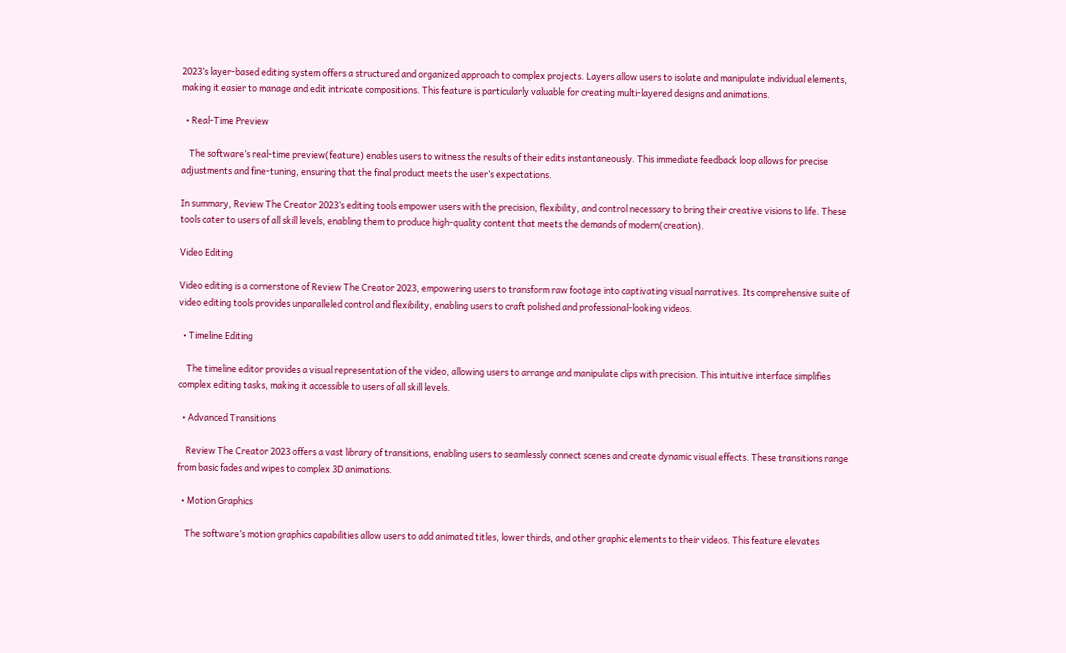2023’s layer-based editing system offers a structured and organized approach to complex projects. Layers allow users to isolate and manipulate individual elements, making it easier to manage and edit intricate compositions. This feature is particularly valuable for creating multi-layered designs and animations.

  • Real-Time Preview

    The software’s real-time preview(feature) enables users to witness the results of their edits instantaneously. This immediate feedback loop allows for precise adjustments and fine-tuning, ensuring that the final product meets the user’s expectations.

In summary, Review The Creator 2023’s editing tools empower users with the precision, flexibility, and control necessary to bring their creative visions to life. These tools cater to users of all skill levels, enabling them to produce high-quality content that meets the demands of modern(creation).

Video Editing

Video editing is a cornerstone of Review The Creator 2023, empowering users to transform raw footage into captivating visual narratives. Its comprehensive suite of video editing tools provides unparalleled control and flexibility, enabling users to craft polished and professional-looking videos.

  • Timeline Editing

    The timeline editor provides a visual representation of the video, allowing users to arrange and manipulate clips with precision. This intuitive interface simplifies complex editing tasks, making it accessible to users of all skill levels.

  • Advanced Transitions

    Review The Creator 2023 offers a vast library of transitions, enabling users to seamlessly connect scenes and create dynamic visual effects. These transitions range from basic fades and wipes to complex 3D animations.

  • Motion Graphics

    The software’s motion graphics capabilities allow users to add animated titles, lower thirds, and other graphic elements to their videos. This feature elevates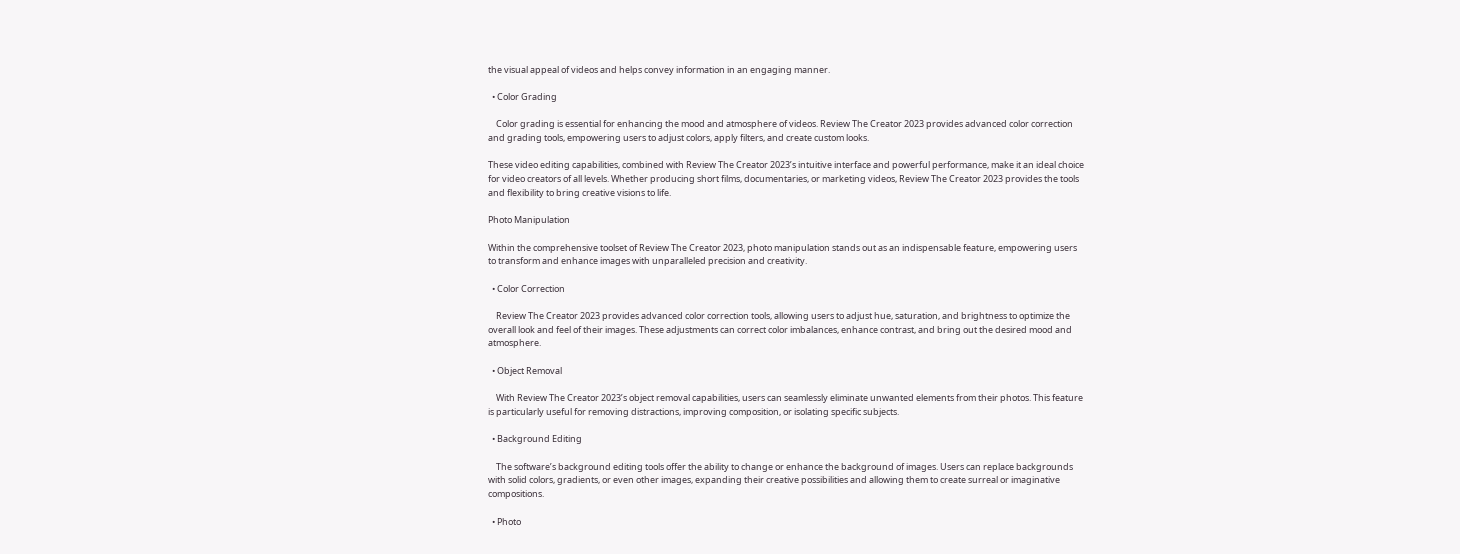the visual appeal of videos and helps convey information in an engaging manner.

  • Color Grading

    Color grading is essential for enhancing the mood and atmosphere of videos. Review The Creator 2023 provides advanced color correction and grading tools, empowering users to adjust colors, apply filters, and create custom looks.

These video editing capabilities, combined with Review The Creator 2023’s intuitive interface and powerful performance, make it an ideal choice for video creators of all levels. Whether producing short films, documentaries, or marketing videos, Review The Creator 2023 provides the tools and flexibility to bring creative visions to life.

Photo Manipulation

Within the comprehensive toolset of Review The Creator 2023, photo manipulation stands out as an indispensable feature, empowering users to transform and enhance images with unparalleled precision and creativity.

  • Color Correction

    Review The Creator 2023 provides advanced color correction tools, allowing users to adjust hue, saturation, and brightness to optimize the overall look and feel of their images. These adjustments can correct color imbalances, enhance contrast, and bring out the desired mood and atmosphere.

  • Object Removal

    With Review The Creator 2023’s object removal capabilities, users can seamlessly eliminate unwanted elements from their photos. This feature is particularly useful for removing distractions, improving composition, or isolating specific subjects.

  • Background Editing

    The software’s background editing tools offer the ability to change or enhance the background of images. Users can replace backgrounds with solid colors, gradients, or even other images, expanding their creative possibilities and allowing them to create surreal or imaginative compositions.

  • Photo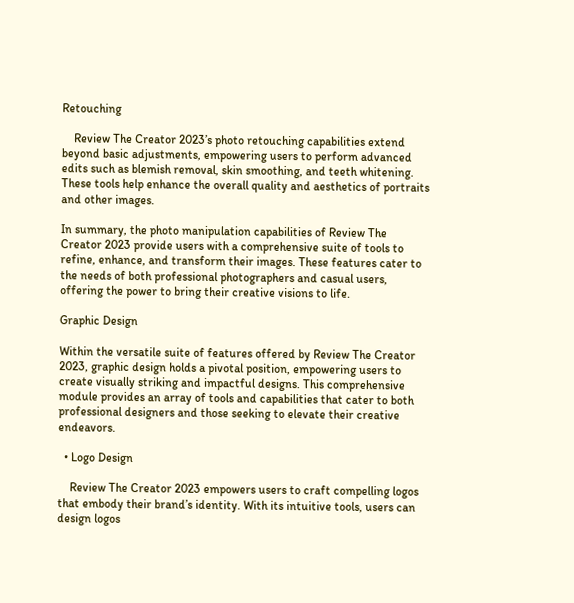Retouching

    Review The Creator 2023’s photo retouching capabilities extend beyond basic adjustments, empowering users to perform advanced edits such as blemish removal, skin smoothing, and teeth whitening. These tools help enhance the overall quality and aesthetics of portraits and other images.

In summary, the photo manipulation capabilities of Review The Creator 2023 provide users with a comprehensive suite of tools to refine, enhance, and transform their images. These features cater to the needs of both professional photographers and casual users, offering the power to bring their creative visions to life.

Graphic Design

Within the versatile suite of features offered by Review The Creator 2023, graphic design holds a pivotal position, empowering users to create visually striking and impactful designs. This comprehensive module provides an array of tools and capabilities that cater to both professional designers and those seeking to elevate their creative endeavors.

  • Logo Design

    Review The Creator 2023 empowers users to craft compelling logos that embody their brand’s identity. With its intuitive tools, users can design logos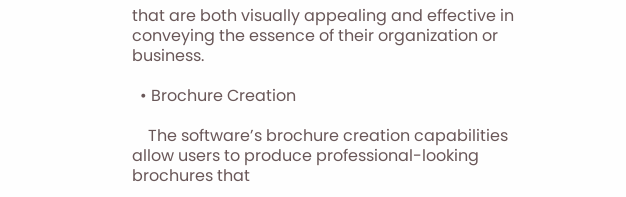that are both visually appealing and effective in conveying the essence of their organization or business.

  • Brochure Creation

    The software’s brochure creation capabilities allow users to produce professional-looking brochures that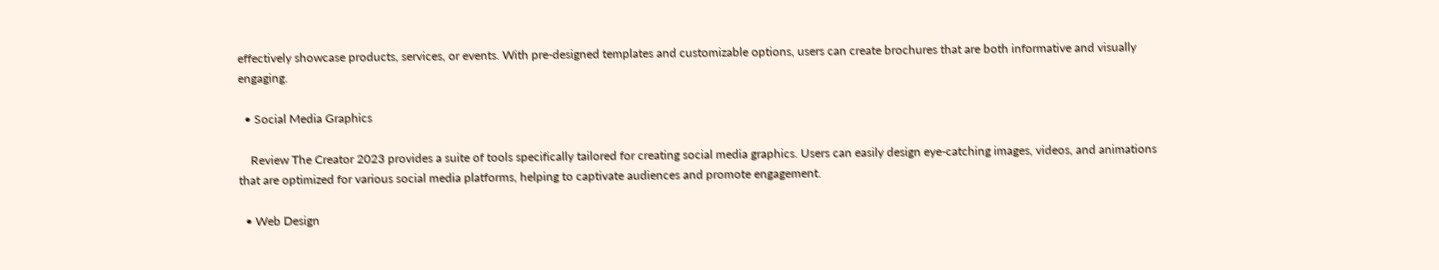effectively showcase products, services, or events. With pre-designed templates and customizable options, users can create brochures that are both informative and visually engaging.

  • Social Media Graphics

    Review The Creator 2023 provides a suite of tools specifically tailored for creating social media graphics. Users can easily design eye-catching images, videos, and animations that are optimized for various social media platforms, helping to captivate audiences and promote engagement.

  • Web Design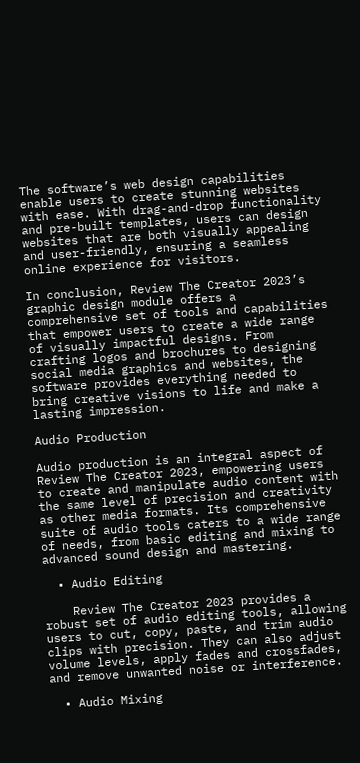The software’s web design capabilities enable users to create stunning websites with ease. With drag-and-drop functionality and pre-built templates, users can design websites that are both visually appealing and user-friendly, ensuring a seamless online experience for visitors.

In conclusion, Review The Creator 2023’s graphic design module offers a comprehensive set of tools and capabilities that empower users to create a wide range of visually impactful designs. From crafting logos and brochures to designing social media graphics and websites, the software provides everything needed to bring creative visions to life and make a lasting impression.

Audio Production

Audio production is an integral aspect of Review The Creator 2023, empowering users to create and manipulate audio content with the same level of precision and creativity as other media formats. Its comprehensive suite of audio tools caters to a wide range of needs, from basic editing and mixing to advanced sound design and mastering.

  • Audio Editing

    Review The Creator 2023 provides a robust set of audio editing tools, allowing users to cut, copy, paste, and trim audio clips with precision. They can also adjust volume levels, apply fades and crossfades, and remove unwanted noise or interference.

  • Audio Mixing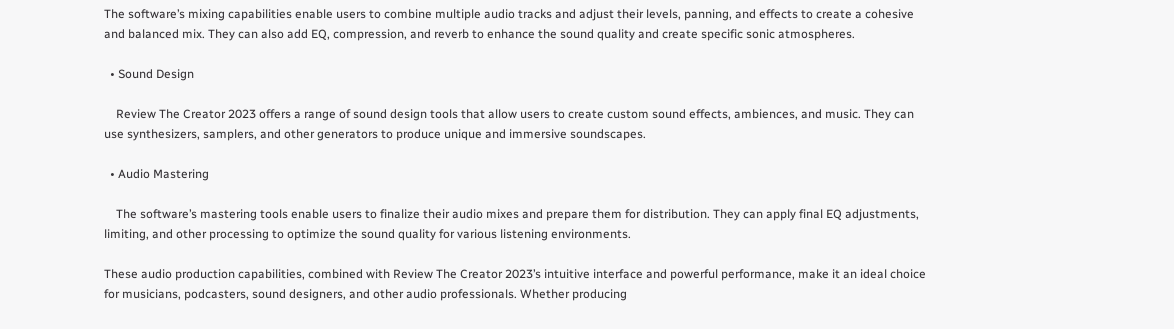The software’s mixing capabilities enable users to combine multiple audio tracks and adjust their levels, panning, and effects to create a cohesive and balanced mix. They can also add EQ, compression, and reverb to enhance the sound quality and create specific sonic atmospheres.

  • Sound Design

    Review The Creator 2023 offers a range of sound design tools that allow users to create custom sound effects, ambiences, and music. They can use synthesizers, samplers, and other generators to produce unique and immersive soundscapes.

  • Audio Mastering

    The software’s mastering tools enable users to finalize their audio mixes and prepare them for distribution. They can apply final EQ adjustments, limiting, and other processing to optimize the sound quality for various listening environments.

These audio production capabilities, combined with Review The Creator 2023’s intuitive interface and powerful performance, make it an ideal choice for musicians, podcasters, sound designers, and other audio professionals. Whether producing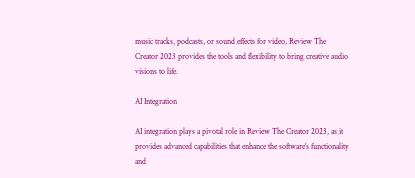music tracks, podcasts, or sound effects for video, Review The Creator 2023 provides the tools and flexibility to bring creative audio visions to life.

AI Integration

AI integration plays a pivotal role in Review The Creator 2023, as it provides advanced capabilities that enhance the software’s functionality and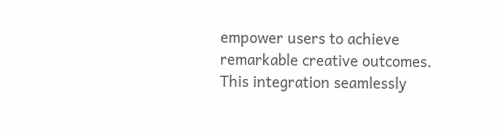empower users to achieve remarkable creative outcomes. This integration seamlessly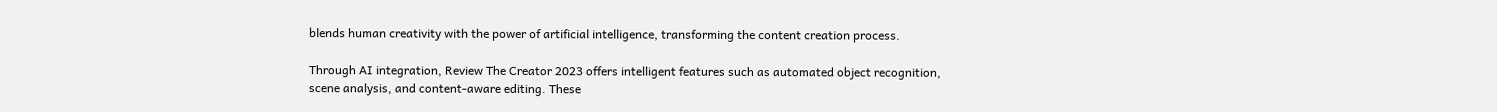blends human creativity with the power of artificial intelligence, transforming the content creation process.

Through AI integration, Review The Creator 2023 offers intelligent features such as automated object recognition, scene analysis, and content-aware editing. These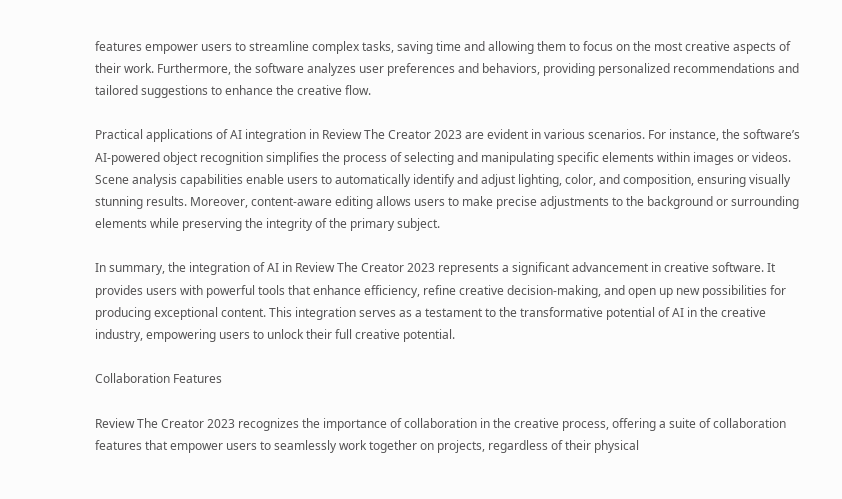features empower users to streamline complex tasks, saving time and allowing them to focus on the most creative aspects of their work. Furthermore, the software analyzes user preferences and behaviors, providing personalized recommendations and tailored suggestions to enhance the creative flow.

Practical applications of AI integration in Review The Creator 2023 are evident in various scenarios. For instance, the software’s AI-powered object recognition simplifies the process of selecting and manipulating specific elements within images or videos. Scene analysis capabilities enable users to automatically identify and adjust lighting, color, and composition, ensuring visually stunning results. Moreover, content-aware editing allows users to make precise adjustments to the background or surrounding elements while preserving the integrity of the primary subject.

In summary, the integration of AI in Review The Creator 2023 represents a significant advancement in creative software. It provides users with powerful tools that enhance efficiency, refine creative decision-making, and open up new possibilities for producing exceptional content. This integration serves as a testament to the transformative potential of AI in the creative industry, empowering users to unlock their full creative potential.

Collaboration Features

Review The Creator 2023 recognizes the importance of collaboration in the creative process, offering a suite of collaboration features that empower users to seamlessly work together on projects, regardless of their physical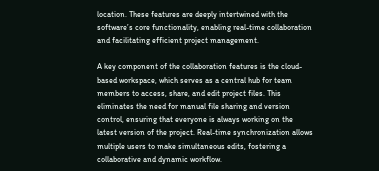location. These features are deeply intertwined with the software’s core functionality, enabling real-time collaboration and facilitating efficient project management.

A key component of the collaboration features is the cloud-based workspace, which serves as a central hub for team members to access, share, and edit project files. This eliminates the need for manual file sharing and version control, ensuring that everyone is always working on the latest version of the project. Real-time synchronization allows multiple users to make simultaneous edits, fostering a collaborative and dynamic workflow.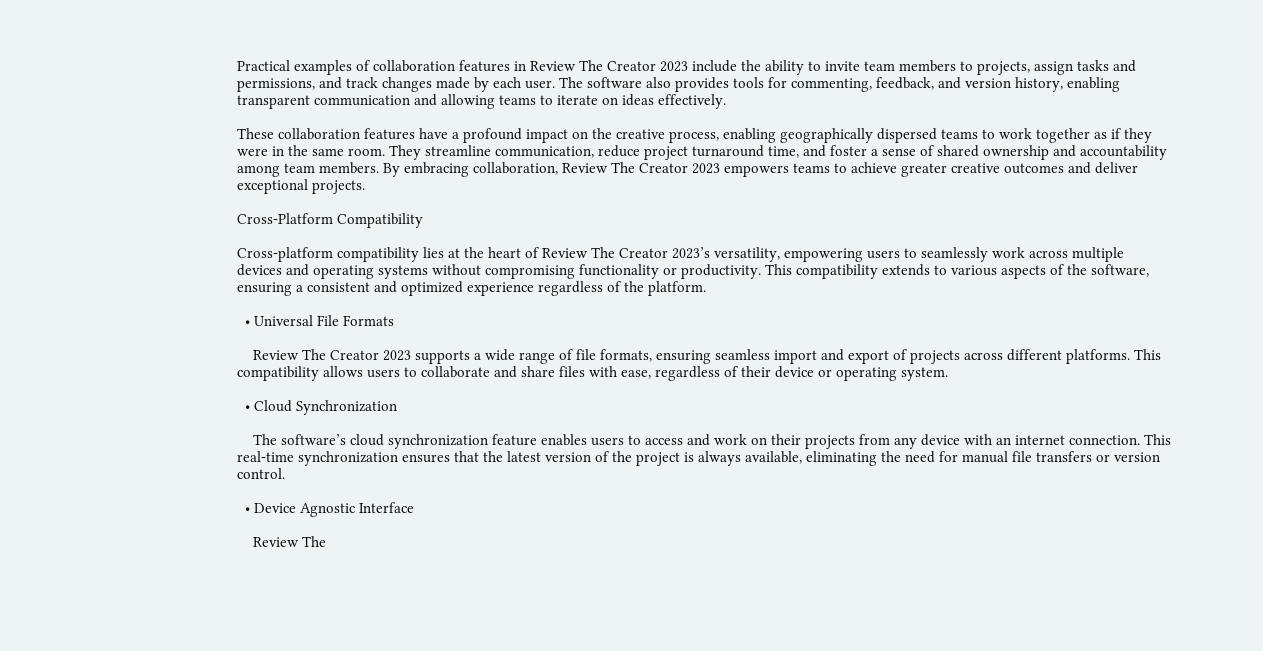Practical examples of collaboration features in Review The Creator 2023 include the ability to invite team members to projects, assign tasks and permissions, and track changes made by each user. The software also provides tools for commenting, feedback, and version history, enabling transparent communication and allowing teams to iterate on ideas effectively.

These collaboration features have a profound impact on the creative process, enabling geographically dispersed teams to work together as if they were in the same room. They streamline communication, reduce project turnaround time, and foster a sense of shared ownership and accountability among team members. By embracing collaboration, Review The Creator 2023 empowers teams to achieve greater creative outcomes and deliver exceptional projects.

Cross-Platform Compatibility

Cross-platform compatibility lies at the heart of Review The Creator 2023’s versatility, empowering users to seamlessly work across multiple devices and operating systems without compromising functionality or productivity. This compatibility extends to various aspects of the software, ensuring a consistent and optimized experience regardless of the platform.

  • Universal File Formats

    Review The Creator 2023 supports a wide range of file formats, ensuring seamless import and export of projects across different platforms. This compatibility allows users to collaborate and share files with ease, regardless of their device or operating system.

  • Cloud Synchronization

    The software’s cloud synchronization feature enables users to access and work on their projects from any device with an internet connection. This real-time synchronization ensures that the latest version of the project is always available, eliminating the need for manual file transfers or version control.

  • Device Agnostic Interface

    Review The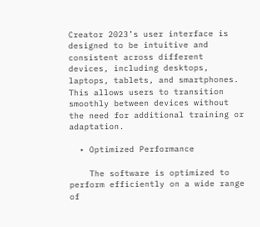Creator 2023’s user interface is designed to be intuitive and consistent across different devices, including desktops, laptops, tablets, and smartphones. This allows users to transition smoothly between devices without the need for additional training or adaptation.

  • Optimized Performance

    The software is optimized to perform efficiently on a wide range of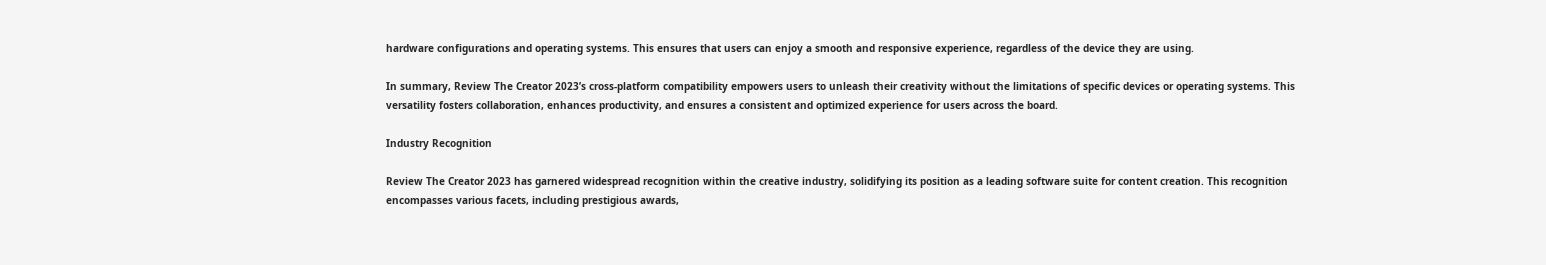hardware configurations and operating systems. This ensures that users can enjoy a smooth and responsive experience, regardless of the device they are using.

In summary, Review The Creator 2023’s cross-platform compatibility empowers users to unleash their creativity without the limitations of specific devices or operating systems. This versatility fosters collaboration, enhances productivity, and ensures a consistent and optimized experience for users across the board.

Industry Recognition

Review The Creator 2023 has garnered widespread recognition within the creative industry, solidifying its position as a leading software suite for content creation. This recognition encompasses various facets, including prestigious awards,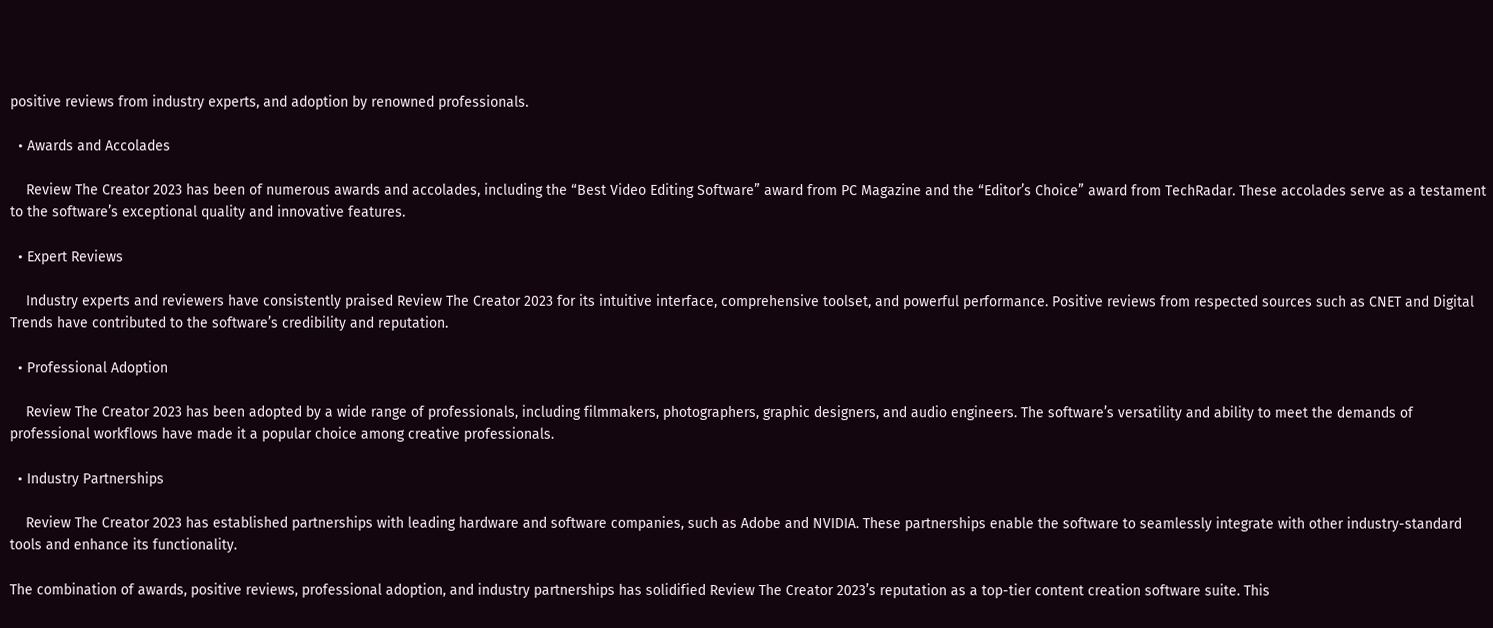positive reviews from industry experts, and adoption by renowned professionals.

  • Awards and Accolades

    Review The Creator 2023 has been of numerous awards and accolades, including the “Best Video Editing Software” award from PC Magazine and the “Editor’s Choice” award from TechRadar. These accolades serve as a testament to the software’s exceptional quality and innovative features.

  • Expert Reviews

    Industry experts and reviewers have consistently praised Review The Creator 2023 for its intuitive interface, comprehensive toolset, and powerful performance. Positive reviews from respected sources such as CNET and Digital Trends have contributed to the software’s credibility and reputation.

  • Professional Adoption

    Review The Creator 2023 has been adopted by a wide range of professionals, including filmmakers, photographers, graphic designers, and audio engineers. The software’s versatility and ability to meet the demands of professional workflows have made it a popular choice among creative professionals.

  • Industry Partnerships

    Review The Creator 2023 has established partnerships with leading hardware and software companies, such as Adobe and NVIDIA. These partnerships enable the software to seamlessly integrate with other industry-standard tools and enhance its functionality.

The combination of awards, positive reviews, professional adoption, and industry partnerships has solidified Review The Creator 2023’s reputation as a top-tier content creation software suite. This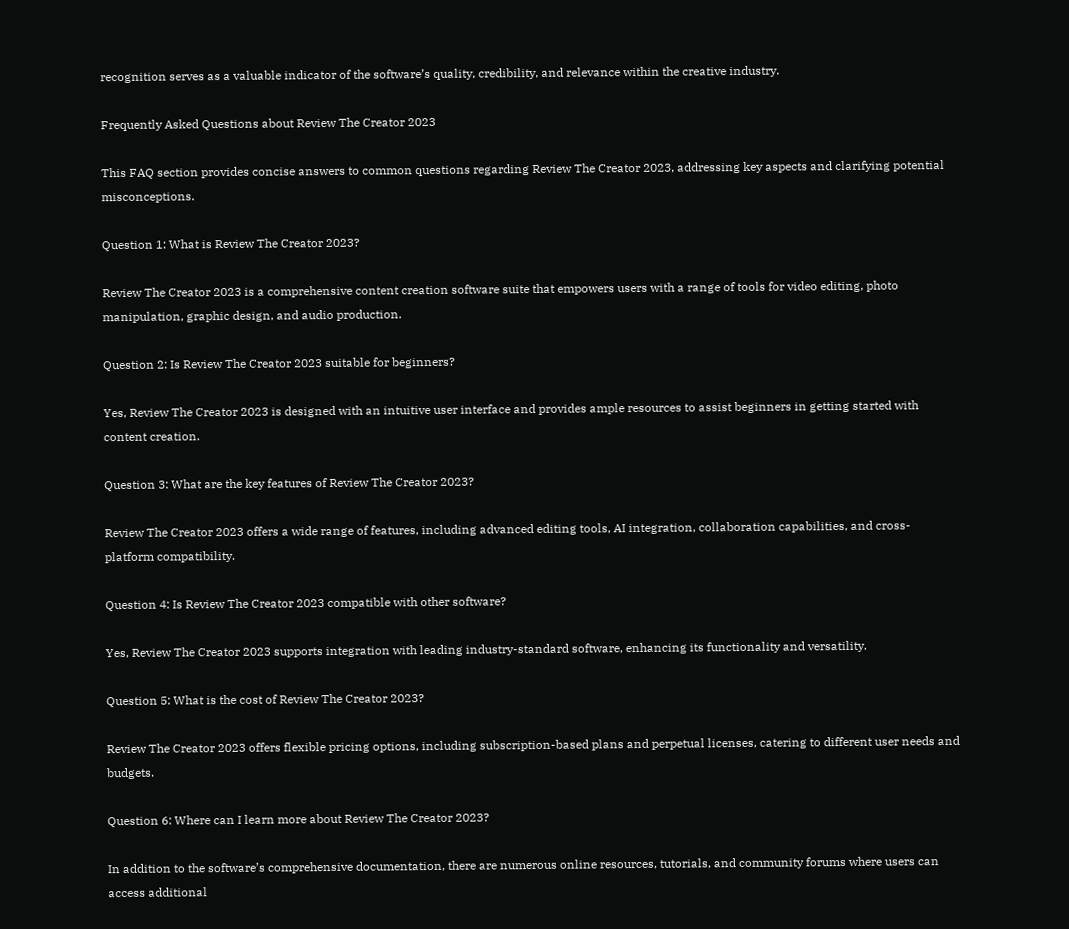recognition serves as a valuable indicator of the software’s quality, credibility, and relevance within the creative industry.

Frequently Asked Questions about Review The Creator 2023

This FAQ section provides concise answers to common questions regarding Review The Creator 2023, addressing key aspects and clarifying potential misconceptions.

Question 1: What is Review The Creator 2023?

Review The Creator 2023 is a comprehensive content creation software suite that empowers users with a range of tools for video editing, photo manipulation, graphic design, and audio production.

Question 2: Is Review The Creator 2023 suitable for beginners?

Yes, Review The Creator 2023 is designed with an intuitive user interface and provides ample resources to assist beginners in getting started with content creation.

Question 3: What are the key features of Review The Creator 2023?

Review The Creator 2023 offers a wide range of features, including advanced editing tools, AI integration, collaboration capabilities, and cross-platform compatibility.

Question 4: Is Review The Creator 2023 compatible with other software?

Yes, Review The Creator 2023 supports integration with leading industry-standard software, enhancing its functionality and versatility.

Question 5: What is the cost of Review The Creator 2023?

Review The Creator 2023 offers flexible pricing options, including subscription-based plans and perpetual licenses, catering to different user needs and budgets.

Question 6: Where can I learn more about Review The Creator 2023?

In addition to the software’s comprehensive documentation, there are numerous online resources, tutorials, and community forums where users can access additional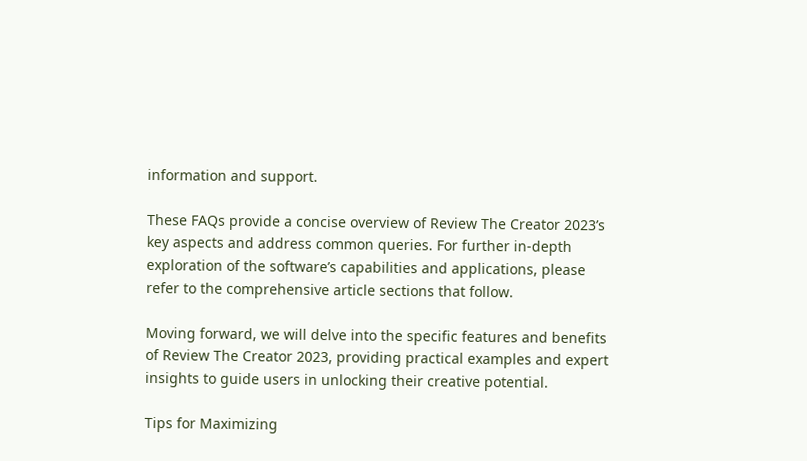information and support.

These FAQs provide a concise overview of Review The Creator 2023’s key aspects and address common queries. For further in-depth exploration of the software’s capabilities and applications, please refer to the comprehensive article sections that follow.

Moving forward, we will delve into the specific features and benefits of Review The Creator 2023, providing practical examples and expert insights to guide users in unlocking their creative potential.

Tips for Maximizing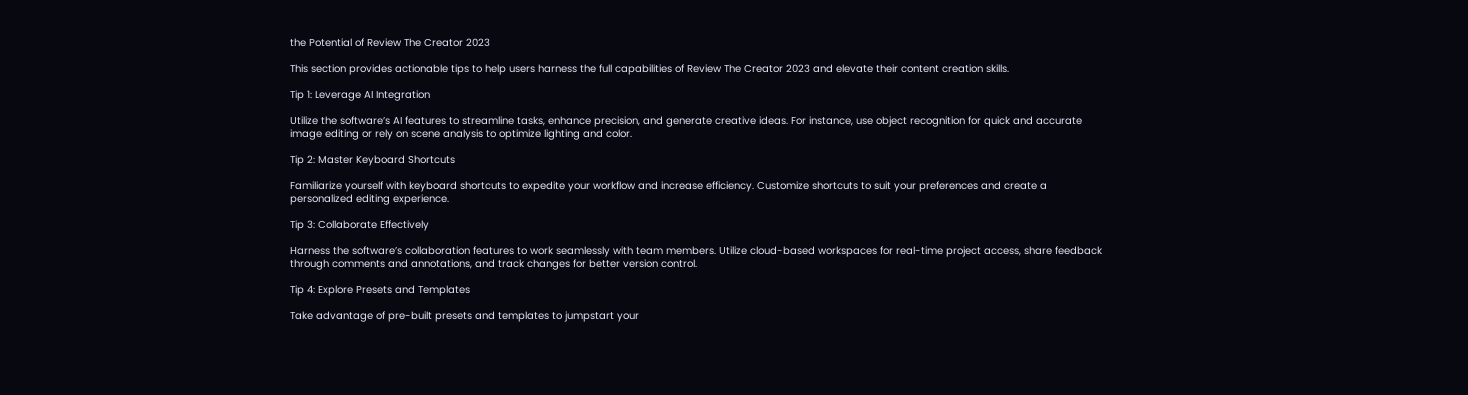the Potential of Review The Creator 2023

This section provides actionable tips to help users harness the full capabilities of Review The Creator 2023 and elevate their content creation skills.

Tip 1: Leverage AI Integration

Utilize the software’s AI features to streamline tasks, enhance precision, and generate creative ideas. For instance, use object recognition for quick and accurate image editing or rely on scene analysis to optimize lighting and color.

Tip 2: Master Keyboard Shortcuts

Familiarize yourself with keyboard shortcuts to expedite your workflow and increase efficiency. Customize shortcuts to suit your preferences and create a personalized editing experience.

Tip 3: Collaborate Effectively

Harness the software’s collaboration features to work seamlessly with team members. Utilize cloud-based workspaces for real-time project access, share feedback through comments and annotations, and track changes for better version control.

Tip 4: Explore Presets and Templates

Take advantage of pre-built presets and templates to jumpstart your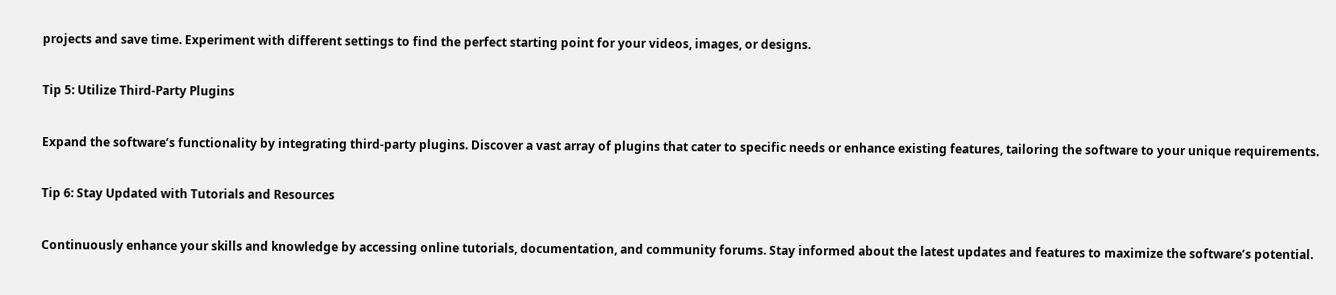projects and save time. Experiment with different settings to find the perfect starting point for your videos, images, or designs.

Tip 5: Utilize Third-Party Plugins

Expand the software’s functionality by integrating third-party plugins. Discover a vast array of plugins that cater to specific needs or enhance existing features, tailoring the software to your unique requirements.

Tip 6: Stay Updated with Tutorials and Resources

Continuously enhance your skills and knowledge by accessing online tutorials, documentation, and community forums. Stay informed about the latest updates and features to maximize the software’s potential.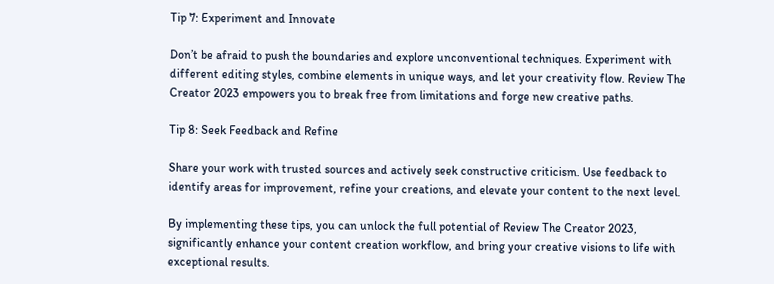Tip 7: Experiment and Innovate

Don’t be afraid to push the boundaries and explore unconventional techniques. Experiment with different editing styles, combine elements in unique ways, and let your creativity flow. Review The Creator 2023 empowers you to break free from limitations and forge new creative paths.

Tip 8: Seek Feedback and Refine

Share your work with trusted sources and actively seek constructive criticism. Use feedback to identify areas for improvement, refine your creations, and elevate your content to the next level.

By implementing these tips, you can unlock the full potential of Review The Creator 2023, significantly enhance your content creation workflow, and bring your creative visions to life with exceptional results.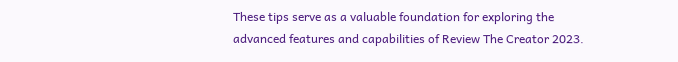These tips serve as a valuable foundation for exploring the advanced features and capabilities of Review The Creator 2023.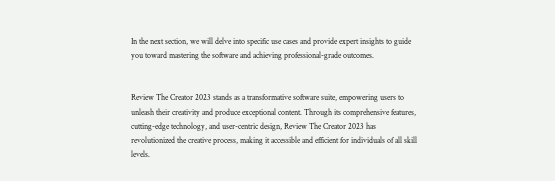In the next section, we will delve into specific use cases and provide expert insights to guide you toward mastering the software and achieving professional-grade outcomes.


Review The Creator 2023 stands as a transformative software suite, empowering users to unleash their creativity and produce exceptional content. Through its comprehensive features, cutting-edge technology, and user-centric design, Review The Creator 2023 has revolutionized the creative process, making it accessible and efficient for individuals of all skill levels.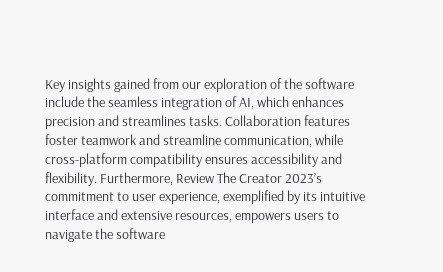Key insights gained from our exploration of the software include the seamless integration of AI, which enhances precision and streamlines tasks. Collaboration features foster teamwork and streamline communication, while cross-platform compatibility ensures accessibility and flexibility. Furthermore, Review The Creator 2023’s commitment to user experience, exemplified by its intuitive interface and extensive resources, empowers users to navigate the software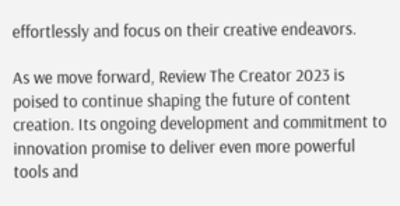effortlessly and focus on their creative endeavors.

As we move forward, Review The Creator 2023 is poised to continue shaping the future of content creation. Its ongoing development and commitment to innovation promise to deliver even more powerful tools and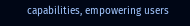capabilities, empowering users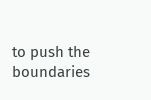to push the boundaries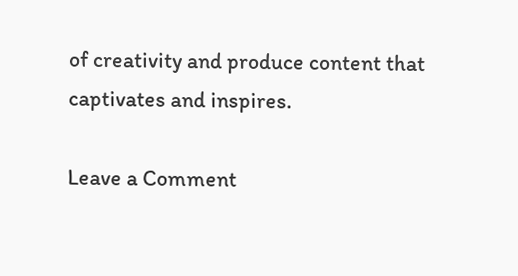of creativity and produce content that captivates and inspires.

Leave a Comment